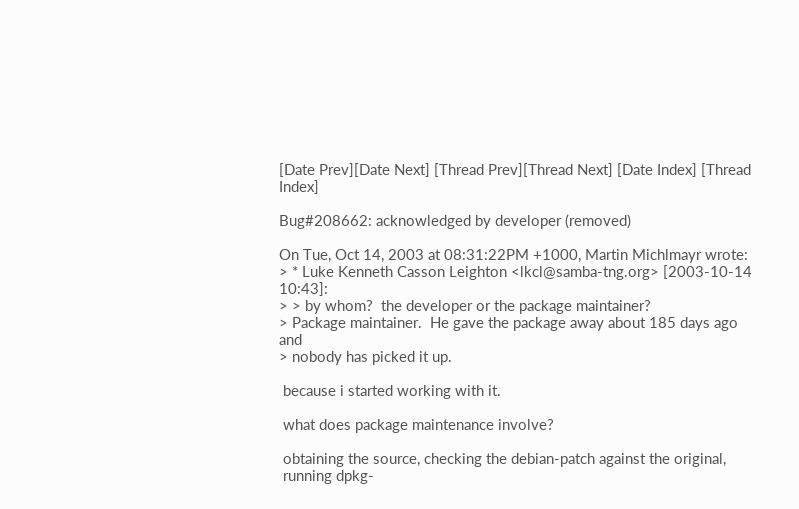[Date Prev][Date Next] [Thread Prev][Thread Next] [Date Index] [Thread Index]

Bug#208662: acknowledged by developer (removed)

On Tue, Oct 14, 2003 at 08:31:22PM +1000, Martin Michlmayr wrote:
> * Luke Kenneth Casson Leighton <lkcl@samba-tng.org> [2003-10-14 10:43]:
> > by whom?  the developer or the package maintainer?
> Package maintainer.  He gave the package away about 185 days ago and
> nobody has picked it up.

 because i started working with it.

 what does package maintenance involve?

 obtaining the source, checking the debian-patch against the original,
 running dpkg-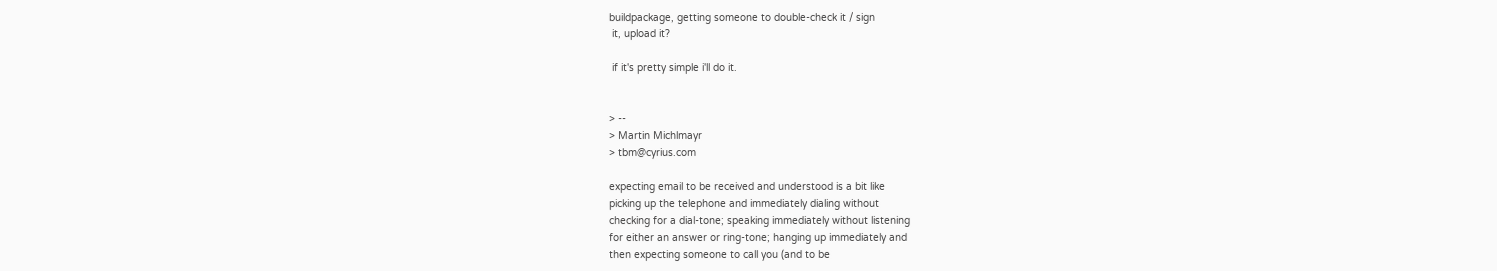buildpackage, getting someone to double-check it / sign
 it, upload it?

 if it's pretty simple i'll do it.


> --
> Martin Michlmayr
> tbm@cyrius.com

expecting email to be received and understood is a bit like
picking up the telephone and immediately dialing without
checking for a dial-tone; speaking immediately without listening
for either an answer or ring-tone; hanging up immediately and
then expecting someone to call you (and to be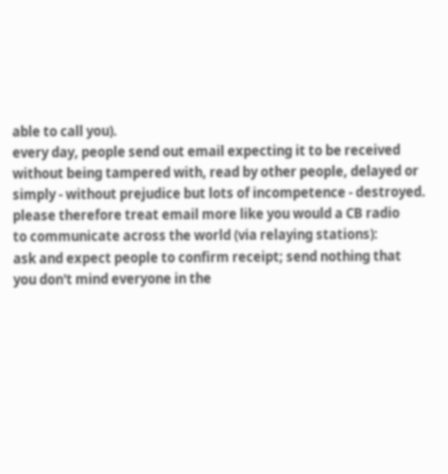able to call you).
every day, people send out email expecting it to be received
without being tampered with, read by other people, delayed or
simply - without prejudice but lots of incompetence - destroyed.
please therefore treat email more like you would a CB radio
to communicate across the world (via relaying stations):
ask and expect people to confirm receipt; send nothing that
you don't mind everyone in the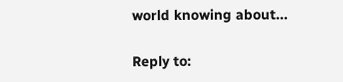world knowing about...

Reply to: